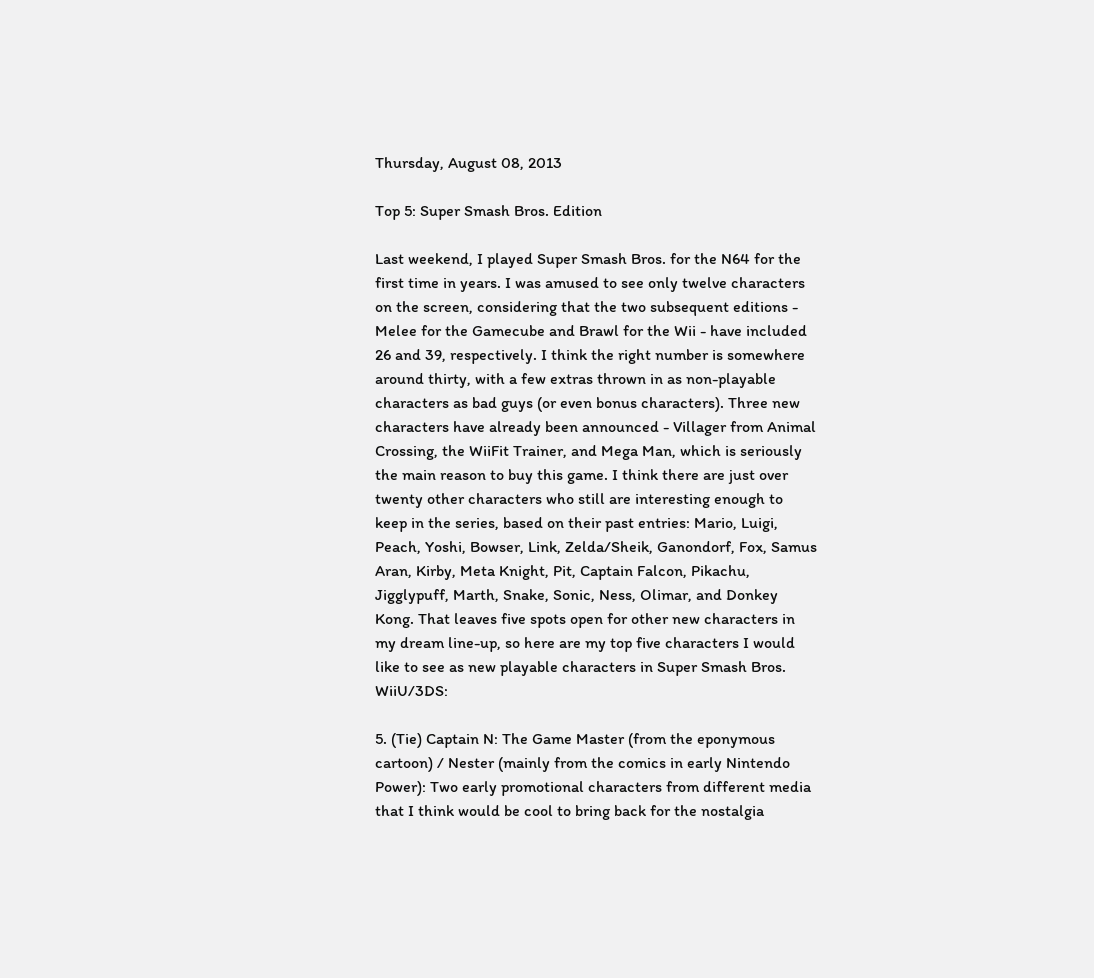Thursday, August 08, 2013

Top 5: Super Smash Bros. Edition

Last weekend, I played Super Smash Bros. for the N64 for the first time in years. I was amused to see only twelve characters on the screen, considering that the two subsequent editions - Melee for the Gamecube and Brawl for the Wii - have included 26 and 39, respectively. I think the right number is somewhere around thirty, with a few extras thrown in as non-playable characters as bad guys (or even bonus characters). Three new characters have already been announced - Villager from Animal Crossing, the WiiFit Trainer, and Mega Man, which is seriously the main reason to buy this game. I think there are just over twenty other characters who still are interesting enough to keep in the series, based on their past entries: Mario, Luigi, Peach, Yoshi, Bowser, Link, Zelda/Sheik, Ganondorf, Fox, Samus Aran, Kirby, Meta Knight, Pit, Captain Falcon, Pikachu, Jigglypuff, Marth, Snake, Sonic, Ness, Olimar, and Donkey Kong. That leaves five spots open for other new characters in my dream line-up, so here are my top five characters I would like to see as new playable characters in Super Smash Bros. WiiU/3DS:

5. (Tie) Captain N: The Game Master (from the eponymous cartoon) / Nester (mainly from the comics in early Nintendo Power): Two early promotional characters from different media that I think would be cool to bring back for the nostalgia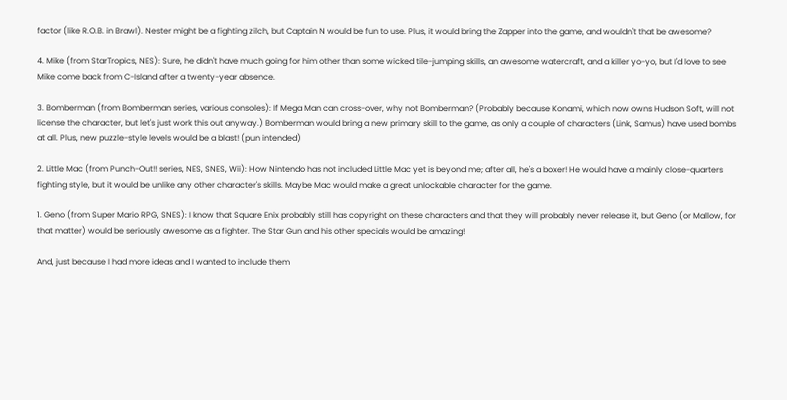factor (like R.O.B. in Brawl). Nester might be a fighting zilch, but Captain N would be fun to use. Plus, it would bring the Zapper into the game, and wouldn't that be awesome?

4. Mike (from StarTropics, NES): Sure, he didn't have much going for him other than some wicked tile-jumping skills, an awesome watercraft, and a killer yo-yo, but I'd love to see Mike come back from C-Island after a twenty-year absence.

3. Bomberman (from Bomberman series, various consoles): If Mega Man can cross-over, why not Bomberman? (Probably because Konami, which now owns Hudson Soft, will not license the character, but let's just work this out anyway.) Bomberman would bring a new primary skill to the game, as only a couple of characters (Link, Samus) have used bombs at all. Plus, new puzzle-style levels would be a blast! (pun intended)

2. Little Mac (from Punch-Out!! series, NES, SNES, Wii): How Nintendo has not included Little Mac yet is beyond me; after all, he's a boxer! He would have a mainly close-quarters fighting style, but it would be unlike any other character's skills. Maybe Mac would make a great unlockable character for the game.

1. Geno (from Super Mario RPG, SNES): I know that Square Enix probably still has copyright on these characters and that they will probably never release it, but Geno (or Mallow, for that matter) would be seriously awesome as a fighter. The Star Gun and his other specials would be amazing!

And, just because I had more ideas and I wanted to include them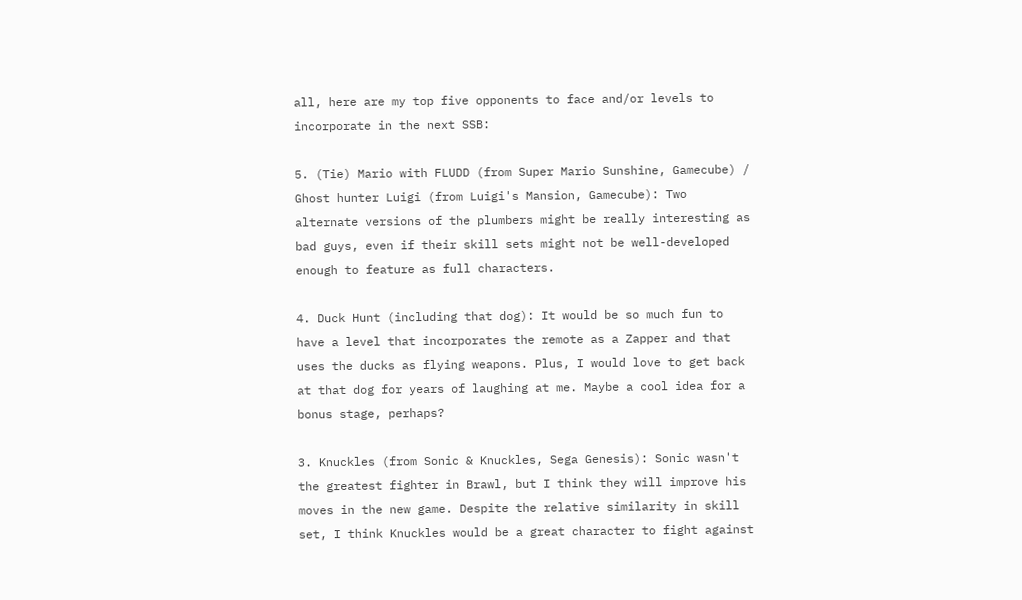all, here are my top five opponents to face and/or levels to incorporate in the next SSB:

5. (Tie) Mario with FLUDD (from Super Mario Sunshine, Gamecube) / Ghost hunter Luigi (from Luigi's Mansion, Gamecube): Two alternate versions of the plumbers might be really interesting as bad guys, even if their skill sets might not be well-developed enough to feature as full characters.

4. Duck Hunt (including that dog): It would be so much fun to have a level that incorporates the remote as a Zapper and that uses the ducks as flying weapons. Plus, I would love to get back at that dog for years of laughing at me. Maybe a cool idea for a bonus stage, perhaps?

3. Knuckles (from Sonic & Knuckles, Sega Genesis): Sonic wasn't the greatest fighter in Brawl, but I think they will improve his moves in the new game. Despite the relative similarity in skill set, I think Knuckles would be a great character to fight against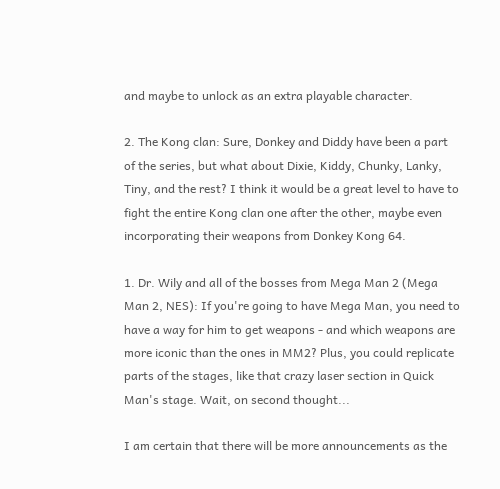and maybe to unlock as an extra playable character.

2. The Kong clan: Sure, Donkey and Diddy have been a part of the series, but what about Dixie, Kiddy, Chunky, Lanky, Tiny, and the rest? I think it would be a great level to have to fight the entire Kong clan one after the other, maybe even incorporating their weapons from Donkey Kong 64.

1. Dr. Wily and all of the bosses from Mega Man 2 (Mega Man 2, NES): If you're going to have Mega Man, you need to have a way for him to get weapons - and which weapons are more iconic than the ones in MM2? Plus, you could replicate parts of the stages, like that crazy laser section in Quick Man's stage. Wait, on second thought...

I am certain that there will be more announcements as the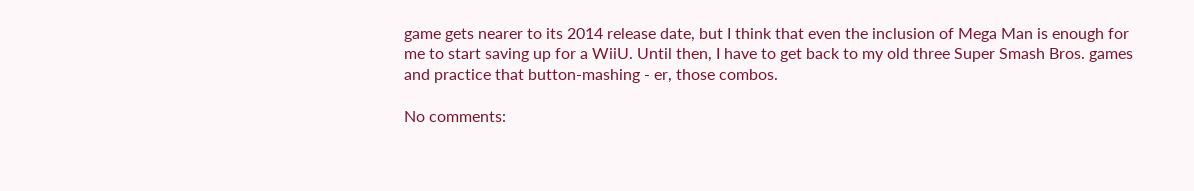game gets nearer to its 2014 release date, but I think that even the inclusion of Mega Man is enough for me to start saving up for a WiiU. Until then, I have to get back to my old three Super Smash Bros. games and practice that button-mashing - er, those combos.

No comments: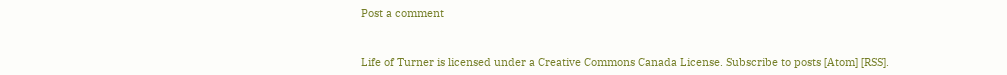Post a comment


Life of Turner is licensed under a Creative Commons Canada License. Subscribe to posts [Atom] [RSS].